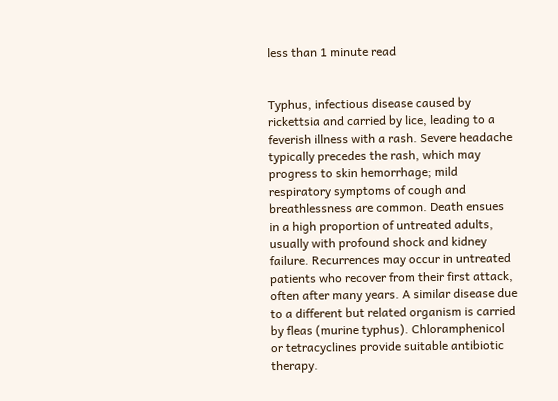less than 1 minute read


Typhus, infectious disease caused by rickettsia and carried by lice, leading to a feverish illness with a rash. Severe headache typically precedes the rash, which may progress to skin hemorrhage; mild respiratory symptoms of cough and breathlessness are common. Death ensues in a high proportion of untreated adults, usually with profound shock and kidney failure. Recurrences may occur in untreated patients who recover from their first attack, often after many years. A similar disease due to a different but related organism is carried by fleas (murine typhus). Chloramphenicol or tetracyclines provide suitable antibiotic therapy.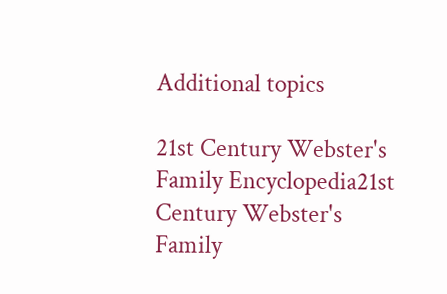Additional topics

21st Century Webster's Family Encyclopedia21st Century Webster's Family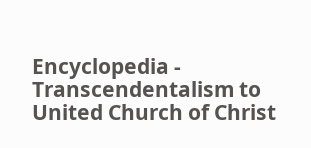Encyclopedia - Transcendentalism to United Church of Christ